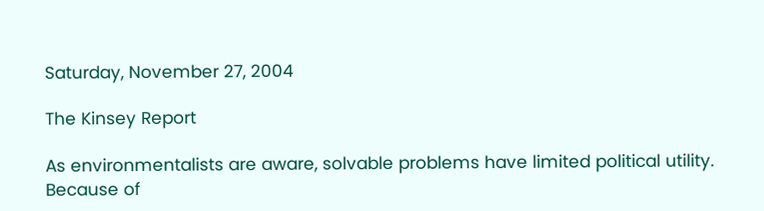Saturday, November 27, 2004

The Kinsey Report

As environmentalists are aware, solvable problems have limited political utility. Because of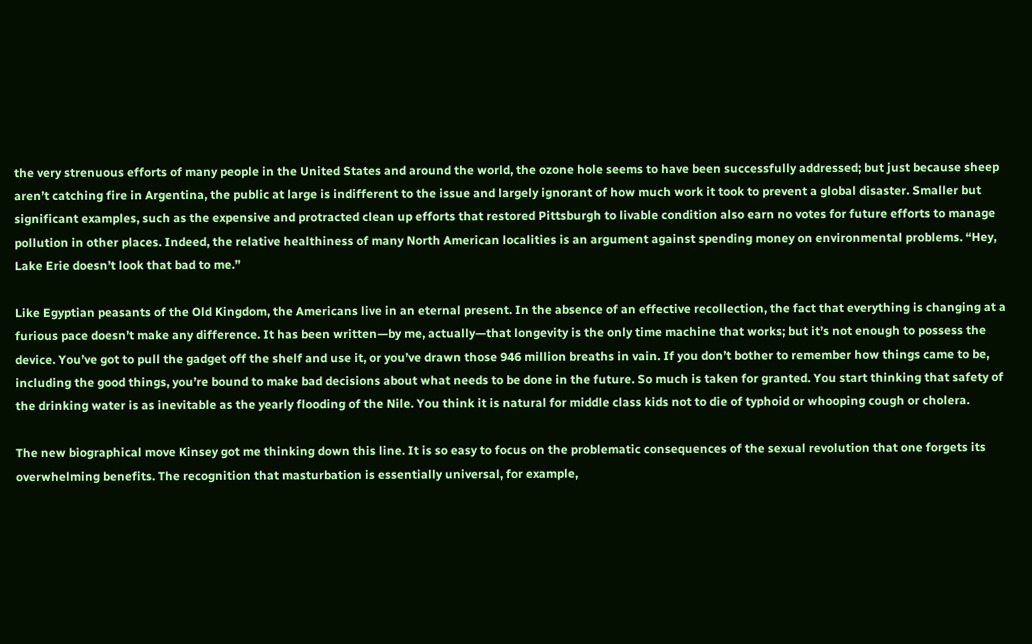the very strenuous efforts of many people in the United States and around the world, the ozone hole seems to have been successfully addressed; but just because sheep aren’t catching fire in Argentina, the public at large is indifferent to the issue and largely ignorant of how much work it took to prevent a global disaster. Smaller but significant examples, such as the expensive and protracted clean up efforts that restored Pittsburgh to livable condition also earn no votes for future efforts to manage pollution in other places. Indeed, the relative healthiness of many North American localities is an argument against spending money on environmental problems. “Hey, Lake Erie doesn’t look that bad to me.”

Like Egyptian peasants of the Old Kingdom, the Americans live in an eternal present. In the absence of an effective recollection, the fact that everything is changing at a furious pace doesn’t make any difference. It has been written—by me, actually—that longevity is the only time machine that works; but it’s not enough to possess the device. You’ve got to pull the gadget off the shelf and use it, or you’ve drawn those 946 million breaths in vain. If you don’t bother to remember how things came to be, including the good things, you’re bound to make bad decisions about what needs to be done in the future. So much is taken for granted. You start thinking that safety of the drinking water is as inevitable as the yearly flooding of the Nile. You think it is natural for middle class kids not to die of typhoid or whooping cough or cholera.

The new biographical move Kinsey got me thinking down this line. It is so easy to focus on the problematic consequences of the sexual revolution that one forgets its overwhelming benefits. The recognition that masturbation is essentially universal, for example,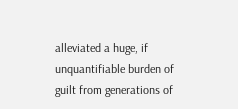alleviated a huge, if unquantifiable burden of guilt from generations of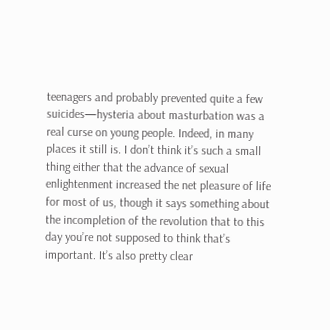teenagers and probably prevented quite a few suicides—hysteria about masturbation was a real curse on young people. Indeed, in many places it still is. I don’t think it’s such a small thing either that the advance of sexual enlightenment increased the net pleasure of life for most of us, though it says something about the incompletion of the revolution that to this day you’re not supposed to think that’s important. It’s also pretty clear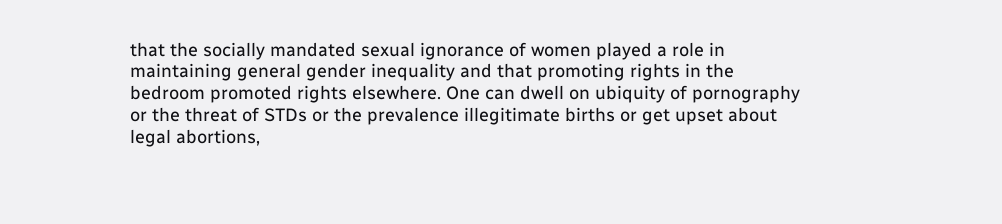that the socially mandated sexual ignorance of women played a role in maintaining general gender inequality and that promoting rights in the bedroom promoted rights elsewhere. One can dwell on ubiquity of pornography or the threat of STDs or the prevalence illegitimate births or get upset about legal abortions,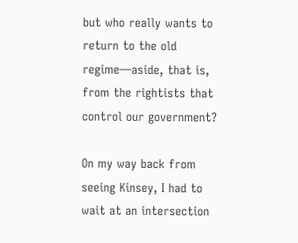but who really wants to return to the old regime—aside, that is, from the rightists that control our government?

On my way back from seeing Kinsey, I had to wait at an intersection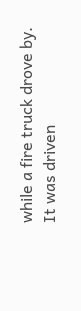while a fire truck drove by. It was driven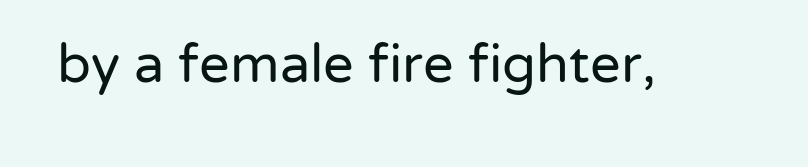by a female fire fighter,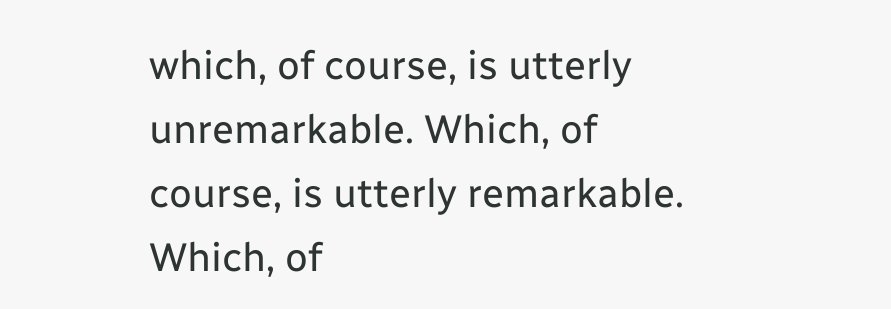which, of course, is utterly unremarkable. Which, of course, is utterly remarkable. Which, of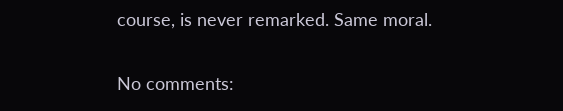course, is never remarked. Same moral.

No comments: